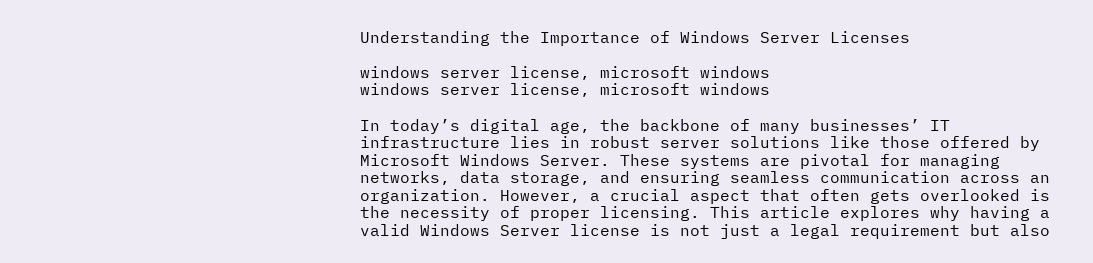Understanding the Importance of Windows Server Licenses

windows server license, microsoft windows
windows server license, microsoft windows

In today’s digital age, the backbone of many businesses’ IT infrastructure lies in robust server solutions like those offered by Microsoft Windows Server. These systems are pivotal for managing networks, data storage, and ensuring seamless communication across an organization. However, a crucial aspect that often gets overlooked is the necessity of proper licensing. This article explores why having a valid Windows Server license is not just a legal requirement but also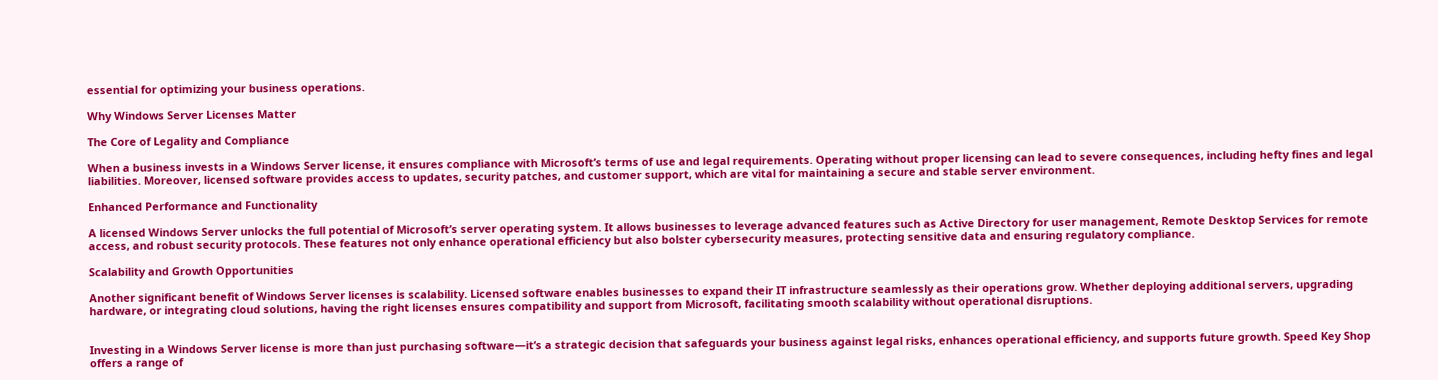essential for optimizing your business operations.

Why Windows Server Licenses Matter

The Core of Legality and Compliance

When a business invests in a Windows Server license, it ensures compliance with Microsoft’s terms of use and legal requirements. Operating without proper licensing can lead to severe consequences, including hefty fines and legal liabilities. Moreover, licensed software provides access to updates, security patches, and customer support, which are vital for maintaining a secure and stable server environment.

Enhanced Performance and Functionality

A licensed Windows Server unlocks the full potential of Microsoft’s server operating system. It allows businesses to leverage advanced features such as Active Directory for user management, Remote Desktop Services for remote access, and robust security protocols. These features not only enhance operational efficiency but also bolster cybersecurity measures, protecting sensitive data and ensuring regulatory compliance.

Scalability and Growth Opportunities

Another significant benefit of Windows Server licenses is scalability. Licensed software enables businesses to expand their IT infrastructure seamlessly as their operations grow. Whether deploying additional servers, upgrading hardware, or integrating cloud solutions, having the right licenses ensures compatibility and support from Microsoft, facilitating smooth scalability without operational disruptions.


Investing in a Windows Server license is more than just purchasing software—it’s a strategic decision that safeguards your business against legal risks, enhances operational efficiency, and supports future growth. Speed Key Shop offers a range of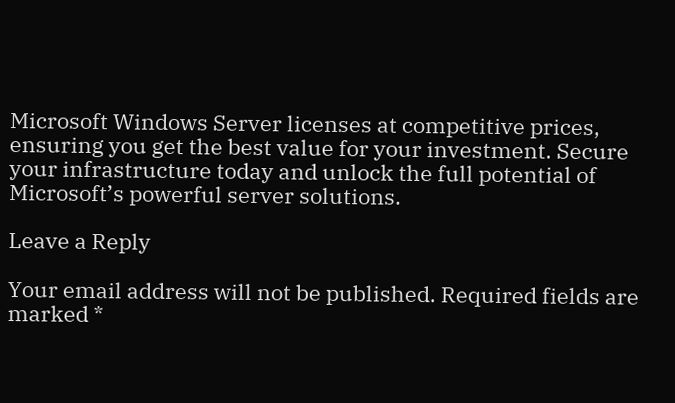Microsoft Windows Server licenses at competitive prices, ensuring you get the best value for your investment. Secure your infrastructure today and unlock the full potential of Microsoft’s powerful server solutions.

Leave a Reply

Your email address will not be published. Required fields are marked *